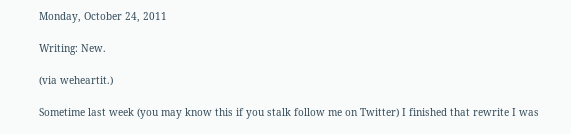Monday, October 24, 2011

Writing: New.

(via weheartit.)

Sometime last week (you may know this if you stalk follow me on Twitter) I finished that rewrite I was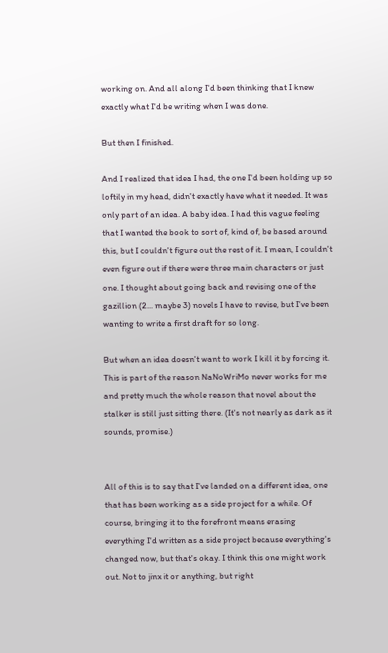working on. And all along I'd been thinking that I knew exactly what I'd be writing when I was done.

But then I finished.

And I realized that idea I had, the one I'd been holding up so loftily in my head, didn't exactly have what it needed. It was only part of an idea. A baby idea. I had this vague feeling that I wanted the book to sort of, kind of, be based around this, but I couldn't figure out the rest of it. I mean, I couldn't even figure out if there were three main characters or just one. I thought about going back and revising one of the gazillion (2... maybe 3) novels I have to revise, but I've been wanting to write a first draft for so long.

But when an idea doesn't want to work I kill it by forcing it. This is part of the reason NaNoWriMo never works for me and pretty much the whole reason that novel about the stalker is still just sitting there. (It's not nearly as dark as it sounds, promise.)


All of this is to say that I've landed on a different idea, one that has been working as a side project for a while. Of course, bringing it to the forefront means erasing everything I'd written as a side project because everything's changed now, but that's okay. I think this one might work out. Not to jinx it or anything, but right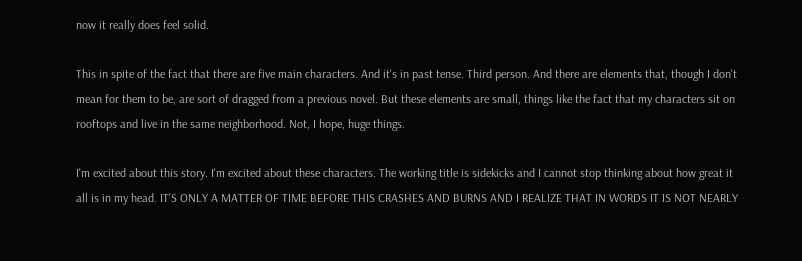now it really does feel solid.

This in spite of the fact that there are five main characters. And it's in past tense. Third person. And there are elements that, though I don't mean for them to be, are sort of dragged from a previous novel. But these elements are small, things like the fact that my characters sit on rooftops and live in the same neighborhood. Not, I hope, huge things.

I'm excited about this story. I'm excited about these characters. The working title is sidekicks and I cannot stop thinking about how great it all is in my head. IT'S ONLY A MATTER OF TIME BEFORE THIS CRASHES AND BURNS AND I REALIZE THAT IN WORDS IT IS NOT NEARLY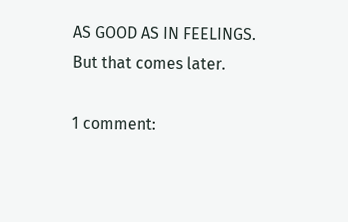AS GOOD AS IN FEELINGS. But that comes later.

1 comment: